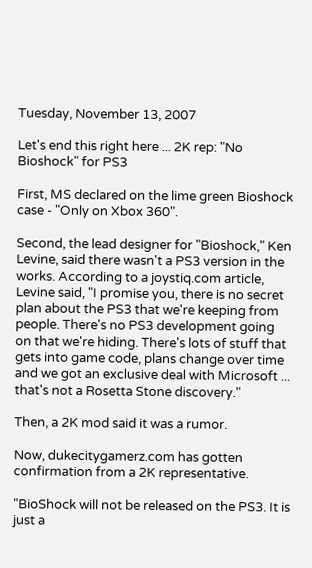Tuesday, November 13, 2007

Let's end this right here ... 2K rep: "No Bioshock" for PS3

First, MS declared on the lime green Bioshock case - "Only on Xbox 360".

Second, the lead designer for "Bioshock," Ken Levine, said there wasn't a PS3 version in the works. According to a joystiq.com article, Levine said, "I promise you, there is no secret plan about the PS3 that we're keeping from people. There's no PS3 development going on that we're hiding. There's lots of stuff that gets into game code, plans change over time and we got an exclusive deal with Microsoft ... that's not a Rosetta Stone discovery."

Then, a 2K mod said it was a rumor.

Now, dukecitygamerz.com has gotten confirmation from a 2K representative.

"BioShock will not be released on the PS3. It is just a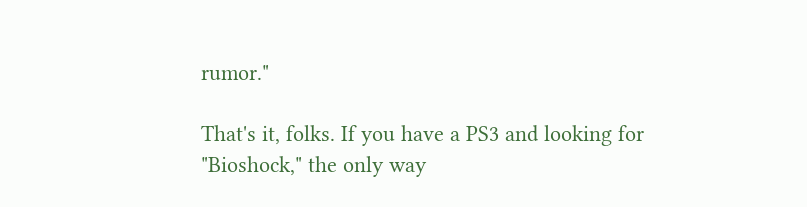rumor."

That's it, folks. If you have a PS3 and looking for "Bioshock," the only way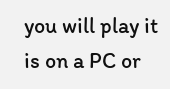you will play it is on a PC or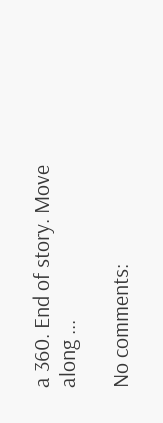a 360. End of story. Move along ...

No comments: